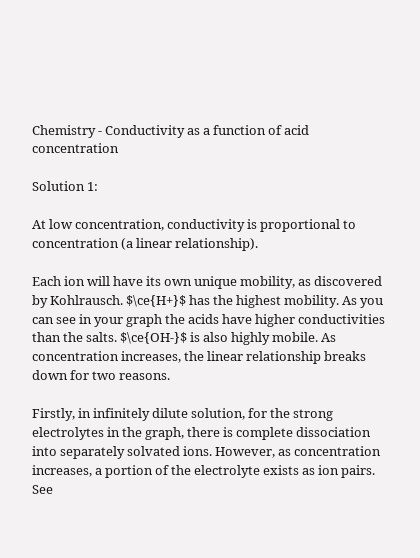Chemistry - Conductivity as a function of acid concentration

Solution 1:

At low concentration, conductivity is proportional to concentration (a linear relationship).

Each ion will have its own unique mobility, as discovered by Kohlrausch. $\ce{H+}$ has the highest mobility. As you can see in your graph the acids have higher conductivities than the salts. $\ce{OH-}$ is also highly mobile. As concentration increases, the linear relationship breaks down for two reasons.

Firstly, in infinitely dilute solution, for the strong electrolytes in the graph, there is complete dissociation into separately solvated ions. However, as concentration increases, a portion of the electrolyte exists as ion pairs. See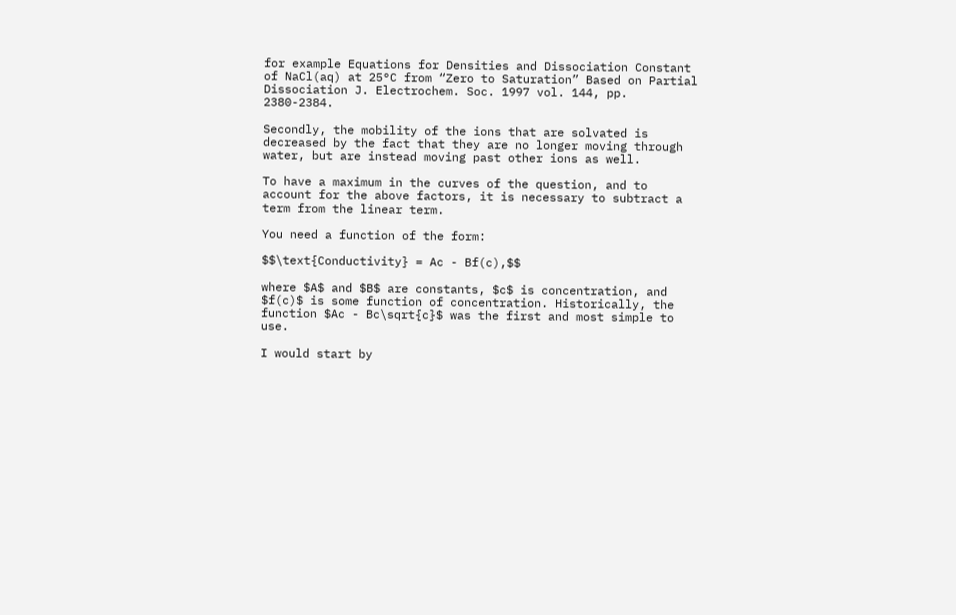for example Equations for Densities and Dissociation Constant of NaCl(aq) at 25°C from “Zero to Saturation” Based on Partial Dissociation J. Electrochem. Soc. 1997 vol. 144, pp. 2380-2384.

Secondly, the mobility of the ions that are solvated is decreased by the fact that they are no longer moving through water, but are instead moving past other ions as well.

To have a maximum in the curves of the question, and to account for the above factors, it is necessary to subtract a term from the linear term.

You need a function of the form:

$$\text{Conductivity} = Ac - Bf(c),$$

where $A$ and $B$ are constants, $c$ is concentration, and $f(c)$ is some function of concentration. Historically, the function $Ac - Bc\sqrt{c}$ was the first and most simple to use.

I would start by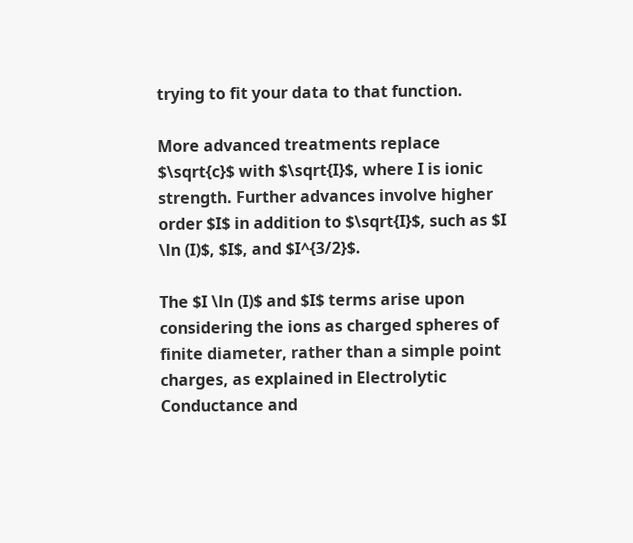trying to fit your data to that function.

More advanced treatments replace $\sqrt{c}$ with $\sqrt{I}$, where I is ionic strength. Further advances involve higher order $I$ in addition to $\sqrt{I}$, such as $I \ln (I)$, $I$, and $I^{3/2}$.

The $I \ln (I)$ and $I$ terms arise upon considering the ions as charged spheres of finite diameter, rather than a simple point charges, as explained in Electrolytic Conductance and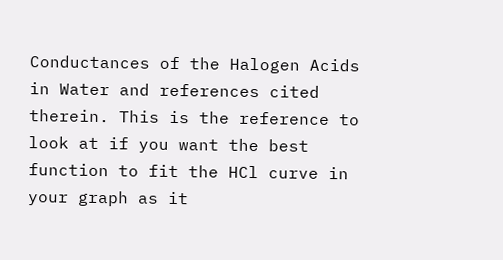Conductances of the Halogen Acids in Water and references cited therein. This is the reference to look at if you want the best function to fit the HCl curve in your graph as it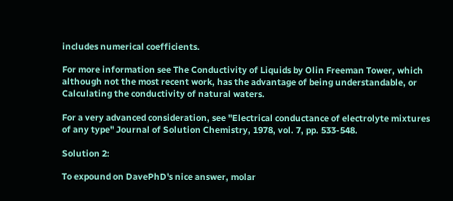includes numerical coefficients.

For more information see The Conductivity of Liquids by Olin Freeman Tower, which although not the most recent work, has the advantage of being understandable, or Calculating the conductivity of natural waters.

For a very advanced consideration, see "Electrical conductance of electrolyte mixtures of any type" Journal of Solution Chemistry, 1978, vol. 7, pp. 533-548.

Solution 2:

To expound on DavePhD's nice answer, molar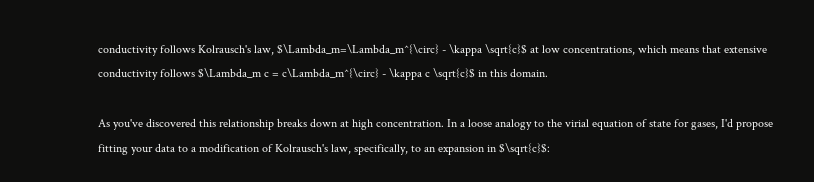conductivity follows Kolrausch's law, $\Lambda_m=\Lambda_m^{\circ} - \kappa \sqrt{c}$ at low concentrations, which means that extensive conductivity follows $\Lambda_m c = c\Lambda_m^{\circ} - \kappa c \sqrt{c}$ in this domain.

As you've discovered this relationship breaks down at high concentration. In a loose analogy to the virial equation of state for gases, I'd propose fitting your data to a modification of Kolrausch's law, specifically, to an expansion in $\sqrt{c}$: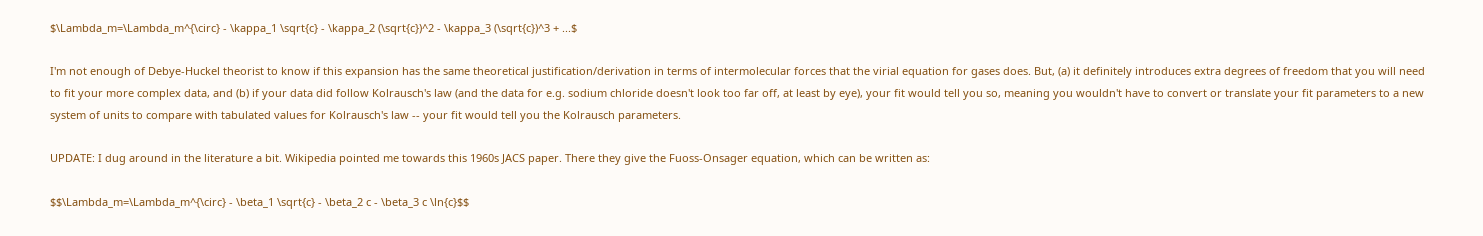$\Lambda_m=\Lambda_m^{\circ} - \kappa_1 \sqrt{c} - \kappa_2 (\sqrt{c})^2 - \kappa_3 (\sqrt{c})^3 + ...$

I'm not enough of Debye-Huckel theorist to know if this expansion has the same theoretical justification/derivation in terms of intermolecular forces that the virial equation for gases does. But, (a) it definitely introduces extra degrees of freedom that you will need to fit your more complex data, and (b) if your data did follow Kolrausch's law (and the data for e.g. sodium chloride doesn't look too far off, at least by eye), your fit would tell you so, meaning you wouldn't have to convert or translate your fit parameters to a new system of units to compare with tabulated values for Kolrausch's law -- your fit would tell you the Kolrausch parameters.

UPDATE: I dug around in the literature a bit. Wikipedia pointed me towards this 1960s JACS paper. There they give the Fuoss-Onsager equation, which can be written as:

$$\Lambda_m=\Lambda_m^{\circ} - \beta_1 \sqrt{c} - \beta_2 c - \beta_3 c \ln{c}$$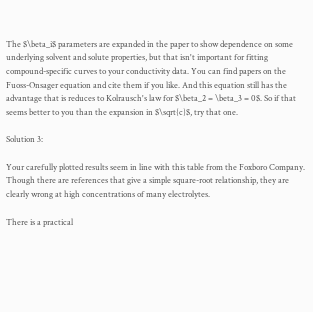The $\beta_i$ parameters are expanded in the paper to show dependence on some underlying solvent and solute properties, but that isn't important for fitting compound-specific curves to your conductivity data. You can find papers on the Fuoss-Onsager equation and cite them if you like. And this equation still has the advantage that is reduces to Kolrausch's law for $\beta_2 = \beta_3 = 0$. So if that seems better to you than the expansion in $\sqrt{c}$, try that one.

Solution 3:

Your carefully plotted results seem in line with this table from the Foxboro Company. Though there are references that give a simple square-root relationship, they are clearly wrong at high concentrations of many electrolytes.

There is a practical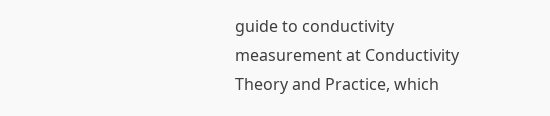guide to conductivity measurement at Conductivity Theory and Practice, which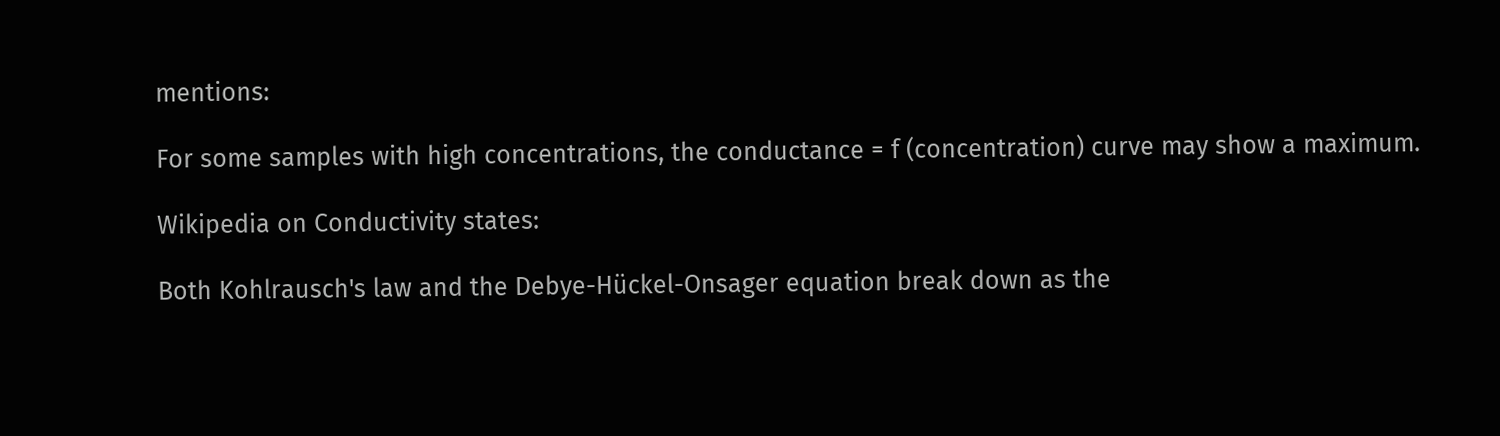mentions:

For some samples with high concentrations, the conductance = f (concentration) curve may show a maximum.

Wikipedia on Conductivity states:

Both Kohlrausch's law and the Debye-Hückel-Onsager equation break down as the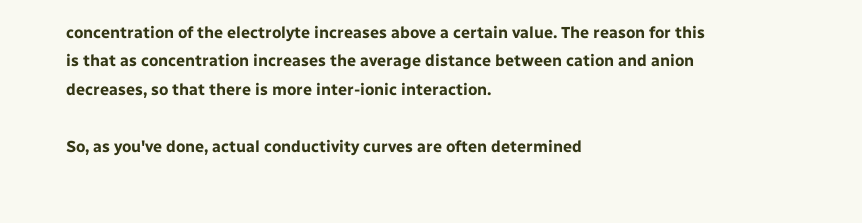concentration of the electrolyte increases above a certain value. The reason for this is that as concentration increases the average distance between cation and anion decreases, so that there is more inter-ionic interaction.

So, as you've done, actual conductivity curves are often determined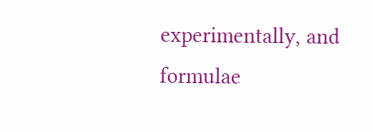experimentally, and formulae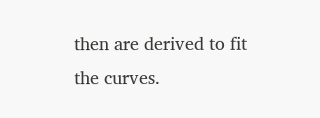then are derived to fit the curves.